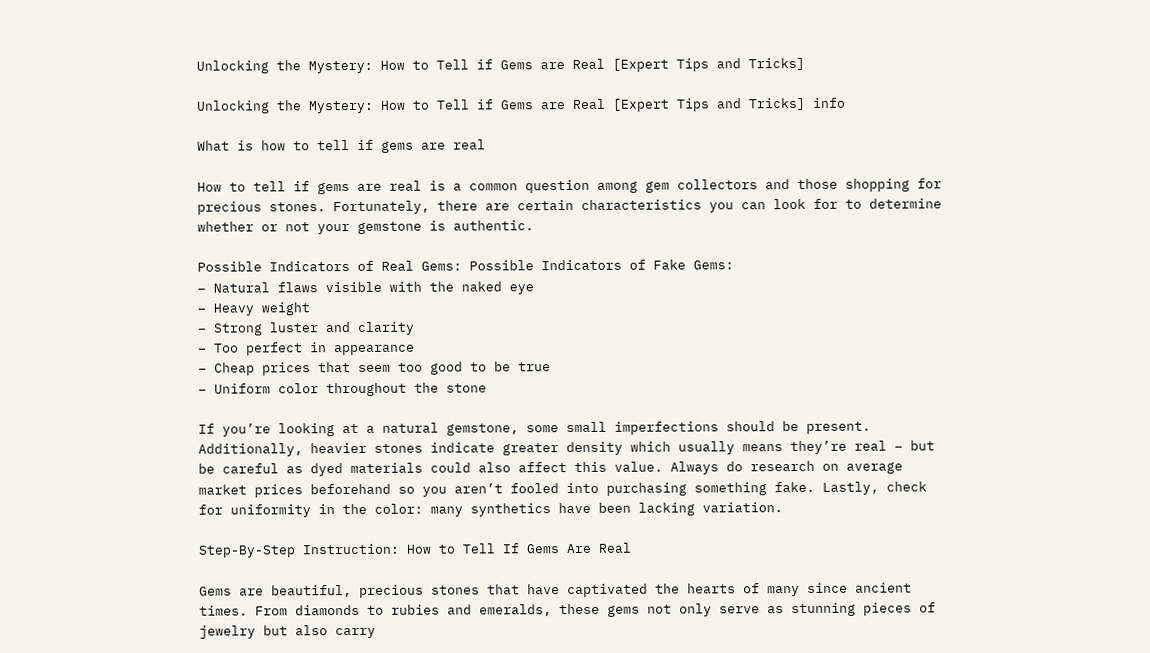Unlocking the Mystery: How to Tell if Gems are Real [Expert Tips and Tricks]

Unlocking the Mystery: How to Tell if Gems are Real [Expert Tips and Tricks] info

What is how to tell if gems are real

How to tell if gems are real is a common question among gem collectors and those shopping for precious stones. Fortunately, there are certain characteristics you can look for to determine whether or not your gemstone is authentic.

Possible Indicators of Real Gems: Possible Indicators of Fake Gems:
– Natural flaws visible with the naked eye
– Heavy weight
– Strong luster and clarity
– Too perfect in appearance
– Cheap prices that seem too good to be true
– Uniform color throughout the stone

If you’re looking at a natural gemstone, some small imperfections should be present. Additionally, heavier stones indicate greater density which usually means they’re real – but be careful as dyed materials could also affect this value. Always do research on average market prices beforehand so you aren’t fooled into purchasing something fake. Lastly, check for uniformity in the color: many synthetics have been lacking variation.

Step-By-Step Instruction: How to Tell If Gems Are Real

Gems are beautiful, precious stones that have captivated the hearts of many since ancient times. From diamonds to rubies and emeralds, these gems not only serve as stunning pieces of jewelry but also carry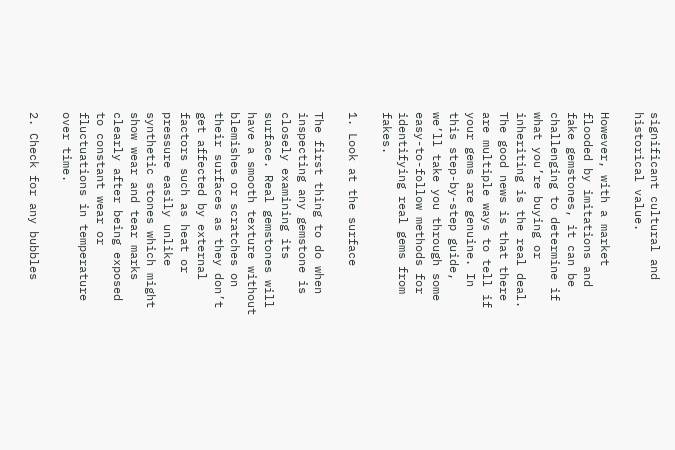significant cultural and historical value.

However, with a market flooded by imitations and fake gemstones, it can be challenging to determine if what you’re buying or inheriting is the real deal. The good news is that there are multiple ways to tell if your gems are genuine. In this step-by-step guide, we’ll take you through some easy-to-follow methods for identifying real gems from fakes.

1. Look at the surface

The first thing to do when inspecting any gemstone is closely examining its surface. Real gemstones will have a smooth texture without blemishes or scratches on their surfaces as they don’t get affected by external factors such as heat or pressure easily unlike synthetic stones which might show wear and tear marks clearly after being exposed to constant wear or fluctuations in temperature over time.

2. Check for any bubbles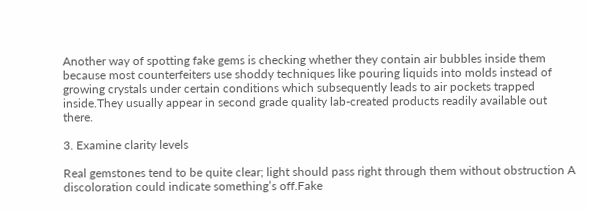Another way of spotting fake gems is checking whether they contain air bubbles inside them because most counterfeiters use shoddy techniques like pouring liquids into molds instead of growing crystals under certain conditions which subsequently leads to air pockets trapped inside.They usually appear in second grade quality lab-created products readily available out there.

3. Examine clarity levels

Real gemstones tend to be quite clear; light should pass right through them without obstruction A discoloration could indicate something’s off.Fake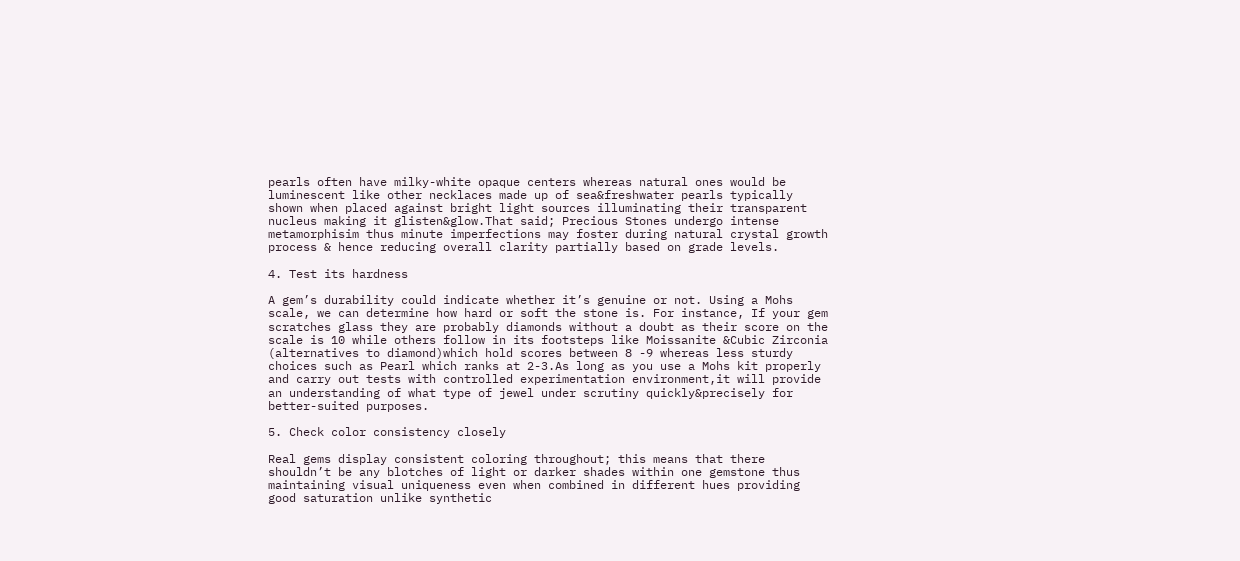pearls often have milky-white opaque centers whereas natural ones would be luminescent like other necklaces made up of sea&freshwater pearls typically shown when placed against bright light sources illuminating their transparent nucleus making it glisten&glow.That said; Precious Stones undergo intense metamorphisim thus minute imperfections may foster during natural crystal growth process & hence reducing overall clarity partially based on grade levels.

4. Test its hardness

A gem’s durability could indicate whether it’s genuine or not. Using a Mohs scale, we can determine how hard or soft the stone is. For instance, If your gem scratches glass they are probably diamonds without a doubt as their score on the scale is 10 while others follow in its footsteps like Moissanite &Cubic Zirconia (alternatives to diamond)which hold scores between 8 -9 whereas less sturdy choices such as Pearl which ranks at 2-3.As long as you use a Mohs kit properly and carry out tests with controlled experimentation environment,it will provide an understanding of what type of jewel under scrutiny quickly&precisely for better-suited purposes.

5. Check color consistency closely

Real gems display consistent coloring throughout; this means that there shouldn’t be any blotches of light or darker shades within one gemstone thus maintaining visual uniqueness even when combined in different hues providing good saturation unlike synthetic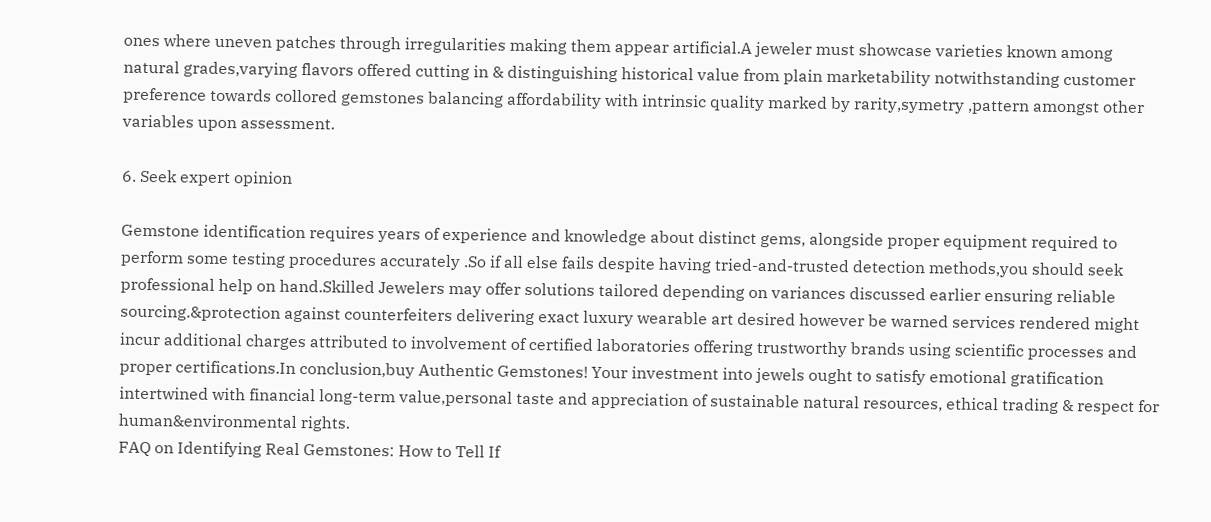ones where uneven patches through irregularities making them appear artificial.A jeweler must showcase varieties known among natural grades,varying flavors offered cutting in & distinguishing historical value from plain marketability notwithstanding customer preference towards collored gemstones balancing affordability with intrinsic quality marked by rarity,symetry ,pattern amongst other variables upon assessment.

6. Seek expert opinion

Gemstone identification requires years of experience and knowledge about distinct gems, alongside proper equipment required to perform some testing procedures accurately .So if all else fails despite having tried-and-trusted detection methods,you should seek professional help on hand.Skilled Jewelers may offer solutions tailored depending on variances discussed earlier ensuring reliable sourcing.&protection against counterfeiters delivering exact luxury wearable art desired however be warned services rendered might incur additional charges attributed to involvement of certified laboratories offering trustworthy brands using scientific processes and proper certifications.In conclusion,buy Authentic Gemstones! Your investment into jewels ought to satisfy emotional gratification intertwined with financial long-term value,personal taste and appreciation of sustainable natural resources, ethical trading & respect for human&environmental rights.
FAQ on Identifying Real Gemstones: How to Tell If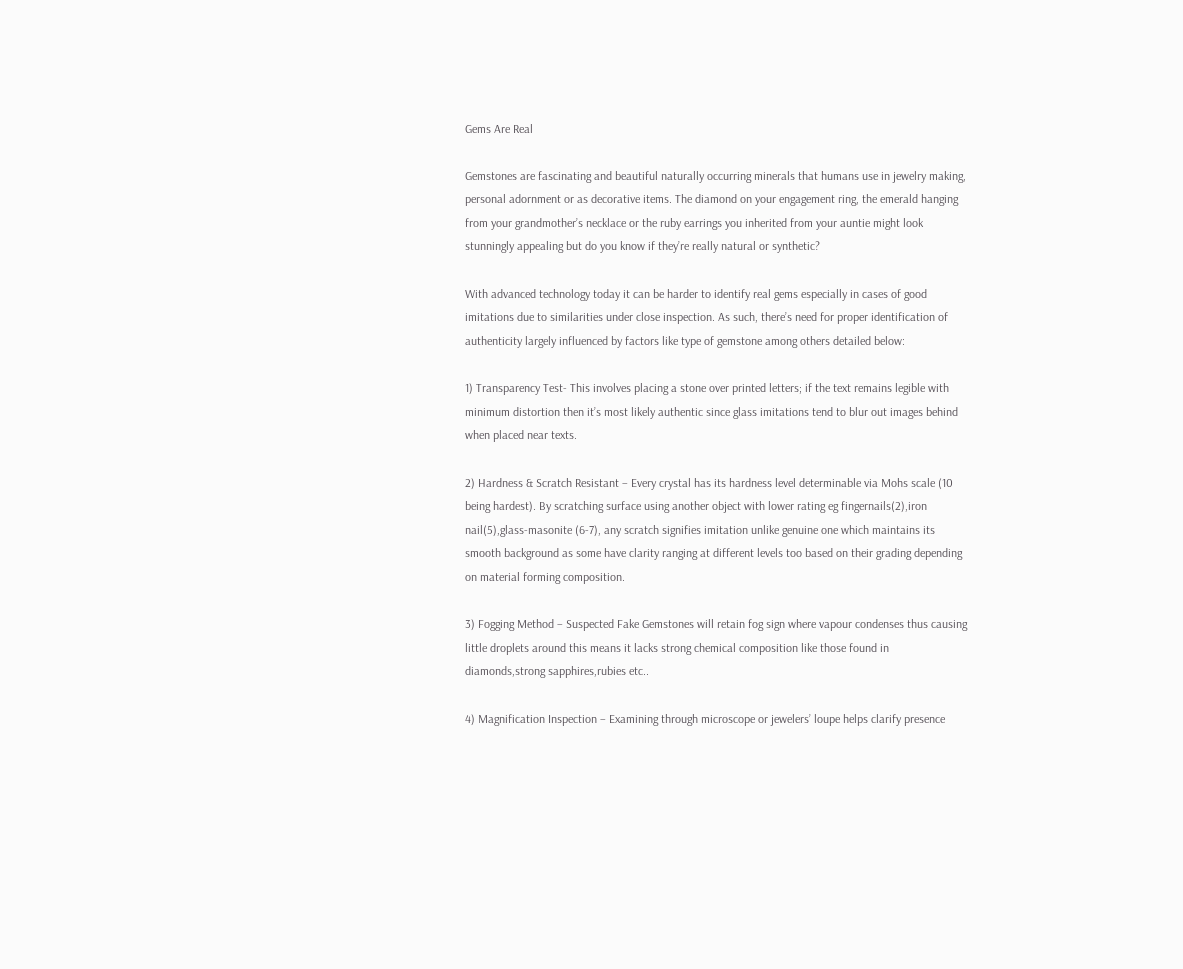Gems Are Real

Gemstones are fascinating and beautiful naturally occurring minerals that humans use in jewelry making, personal adornment or as decorative items. The diamond on your engagement ring, the emerald hanging from your grandmother’s necklace or the ruby earrings you inherited from your auntie might look stunningly appealing but do you know if they’re really natural or synthetic?

With advanced technology today it can be harder to identify real gems especially in cases of good imitations due to similarities under close inspection. As such, there’s need for proper identification of authenticity largely influenced by factors like type of gemstone among others detailed below:

1) Transparency Test- This involves placing a stone over printed letters; if the text remains legible with minimum distortion then it’s most likely authentic since glass imitations tend to blur out images behind when placed near texts.

2) Hardness & Scratch Resistant – Every crystal has its hardness level determinable via Mohs scale (10 being hardest). By scratching surface using another object with lower rating eg fingernails(2),iron nail(5),glass-masonite (6-7), any scratch signifies imitation unlike genuine one which maintains its smooth background as some have clarity ranging at different levels too based on their grading depending on material forming composition.

3) Fogging Method – Suspected Fake Gemstones will retain fog sign where vapour condenses thus causing little droplets around this means it lacks strong chemical composition like those found in diamonds,strong sapphires,rubies etc..

4) Magnification Inspection – Examining through microscope or jewelers’ loupe helps clarify presence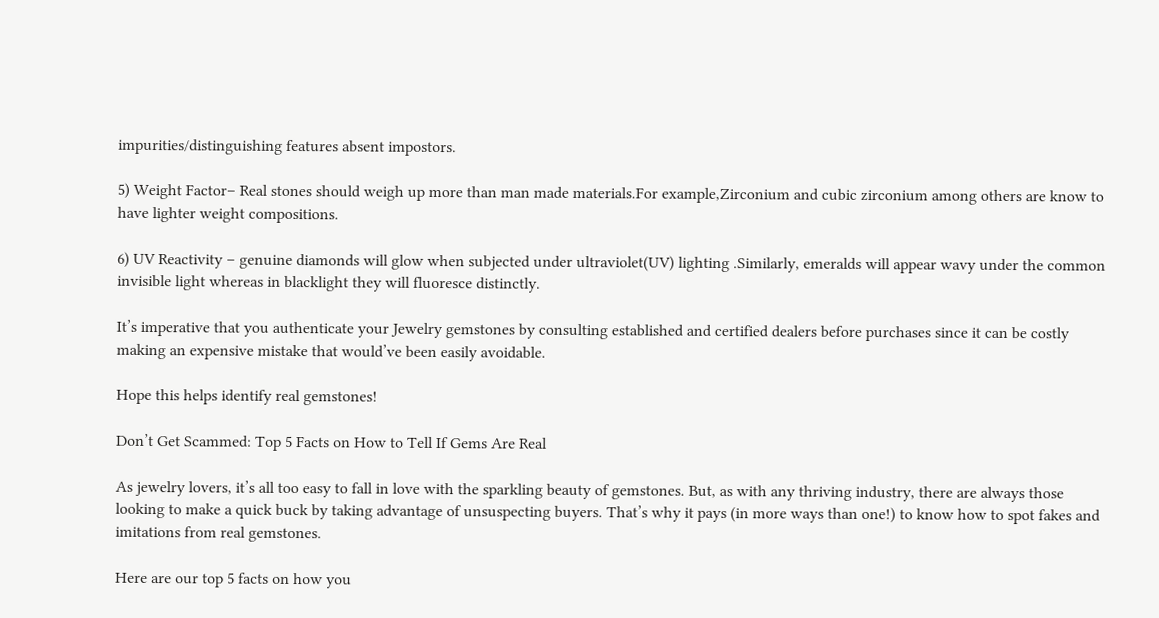impurities/distinguishing features absent impostors.

5) Weight Factor– Real stones should weigh up more than man made materials.For example,Zirconium and cubic zirconium among others are know to have lighter weight compositions.

6) UV Reactivity – genuine diamonds will glow when subjected under ultraviolet(UV) lighting .Similarly, emeralds will appear wavy under the common invisible light whereas in blacklight they will fluoresce distinctly.

It’s imperative that you authenticate your Jewelry gemstones by consulting established and certified dealers before purchases since it can be costly making an expensive mistake that would’ve been easily avoidable.

Hope this helps identify real gemstones!

Don’t Get Scammed: Top 5 Facts on How to Tell If Gems Are Real

As jewelry lovers, it’s all too easy to fall in love with the sparkling beauty of gemstones. But, as with any thriving industry, there are always those looking to make a quick buck by taking advantage of unsuspecting buyers. That’s why it pays (in more ways than one!) to know how to spot fakes and imitations from real gemstones.

Here are our top 5 facts on how you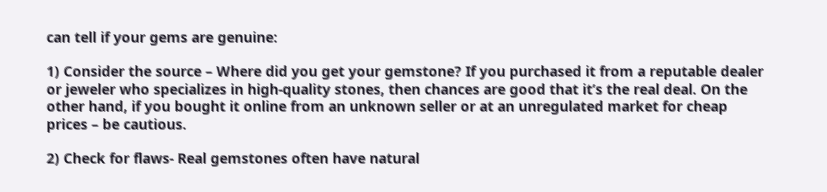can tell if your gems are genuine:

1) Consider the source – Where did you get your gemstone? If you purchased it from a reputable dealer or jeweler who specializes in high-quality stones, then chances are good that it’s the real deal. On the other hand, if you bought it online from an unknown seller or at an unregulated market for cheap prices – be cautious.

2) Check for flaws- Real gemstones often have natural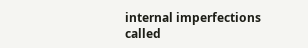internal imperfections called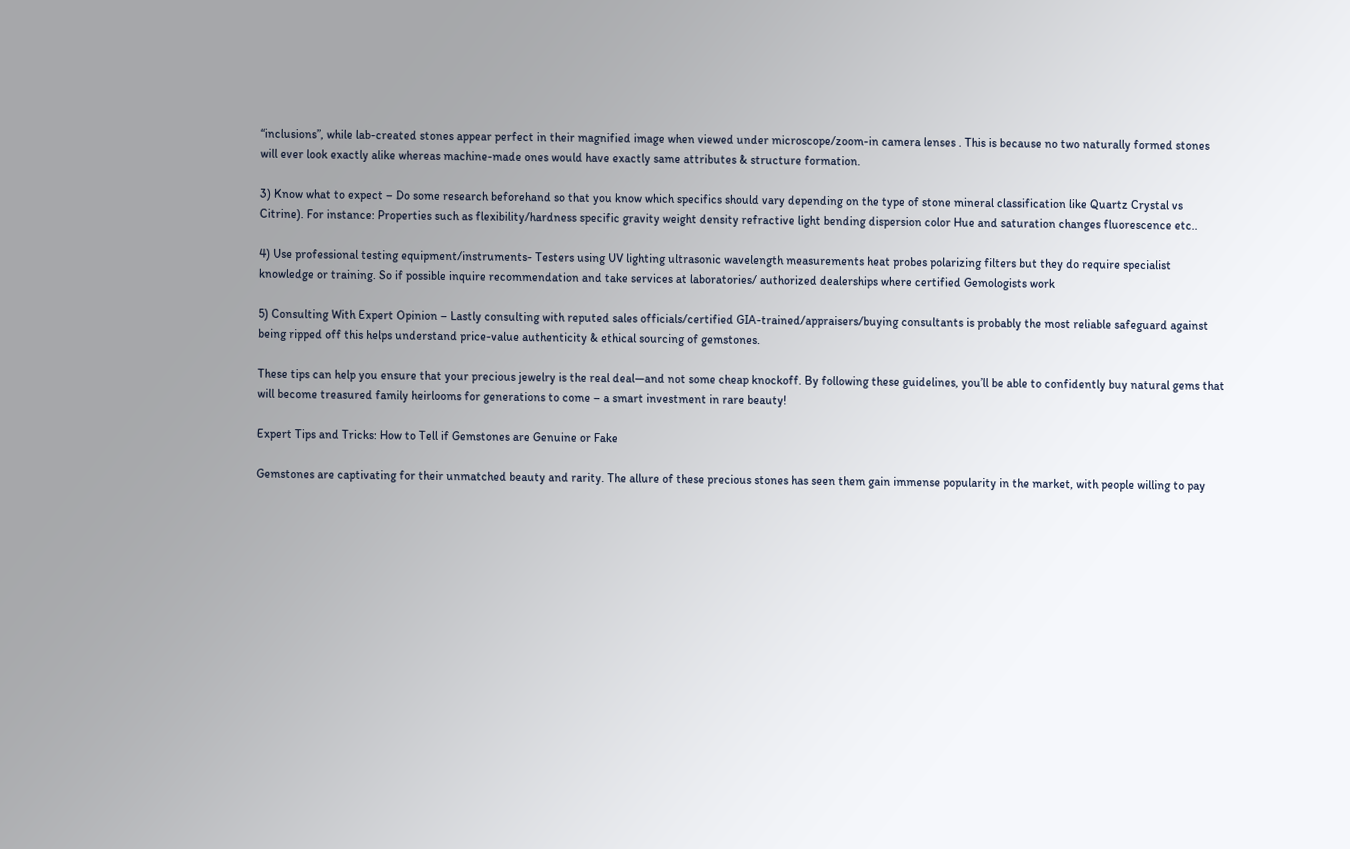“inclusions”, while lab-created stones appear perfect in their magnified image when viewed under microscope/zoom-in camera lenses . This is because no two naturally formed stones will ever look exactly alike whereas machine-made ones would have exactly same attributes & structure formation.

3) Know what to expect – Do some research beforehand so that you know which specifics should vary depending on the type of stone mineral classification like Quartz Crystal vs Citrine). For instance: Properties such as flexibility/hardness specific gravity weight density refractive light bending dispersion color Hue and saturation changes fluorescence etc..

4) Use professional testing equipment/instruments- Testers using UV lighting ultrasonic wavelength measurements heat probes polarizing filters but they do require specialist knowledge or training. So if possible inquire recommendation and take services at laboratories/ authorized dealerships where certified Gemologists work

5) Consulting With Expert Opinion – Lastly consulting with reputed sales officials/certified GIA-trained/appraisers/buying consultants is probably the most reliable safeguard against being ripped off this helps understand price-value authenticity & ethical sourcing of gemstones.

These tips can help you ensure that your precious jewelry is the real deal—and not some cheap knockoff. By following these guidelines, you’ll be able to confidently buy natural gems that will become treasured family heirlooms for generations to come – a smart investment in rare beauty!

Expert Tips and Tricks: How to Tell if Gemstones are Genuine or Fake

Gemstones are captivating for their unmatched beauty and rarity. The allure of these precious stones has seen them gain immense popularity in the market, with people willing to pay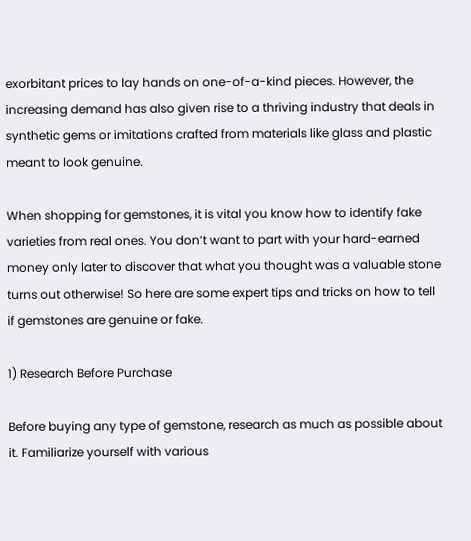exorbitant prices to lay hands on one-of-a-kind pieces. However, the increasing demand has also given rise to a thriving industry that deals in synthetic gems or imitations crafted from materials like glass and plastic meant to look genuine.

When shopping for gemstones, it is vital you know how to identify fake varieties from real ones. You don’t want to part with your hard-earned money only later to discover that what you thought was a valuable stone turns out otherwise! So here are some expert tips and tricks on how to tell if gemstones are genuine or fake.

1) Research Before Purchase

Before buying any type of gemstone, research as much as possible about it. Familiarize yourself with various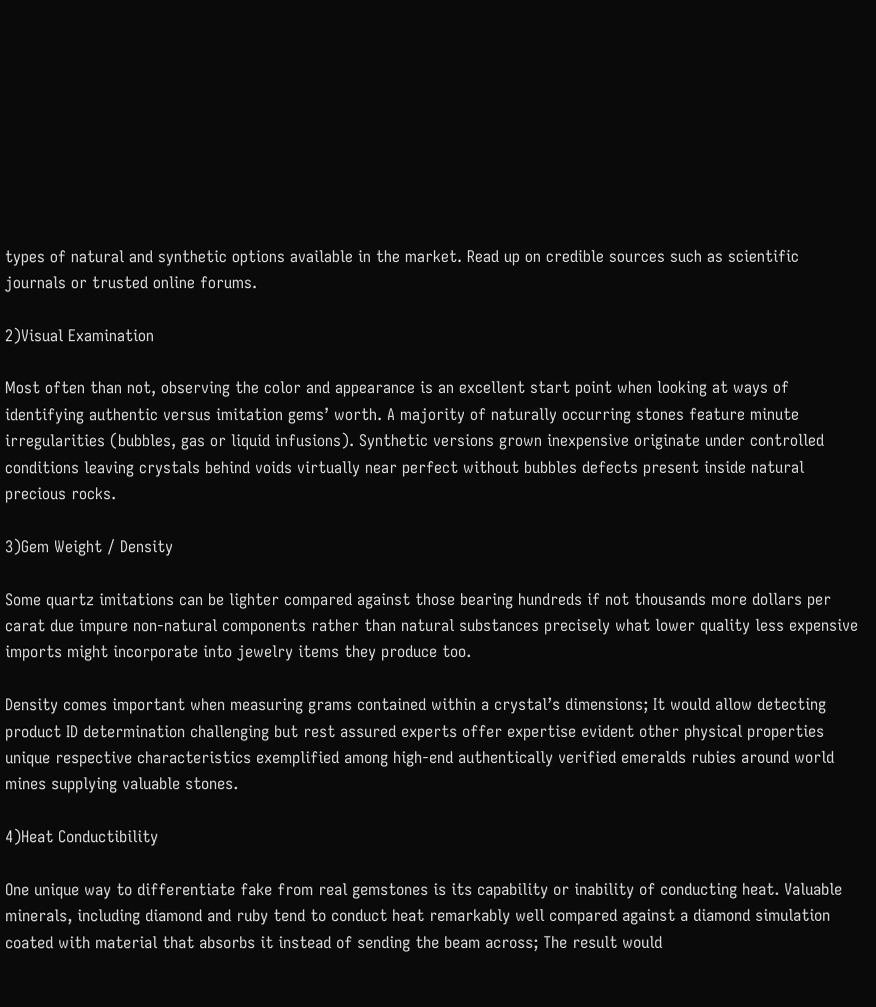types of natural and synthetic options available in the market. Read up on credible sources such as scientific journals or trusted online forums.

2)Visual Examination

Most often than not, observing the color and appearance is an excellent start point when looking at ways of identifying authentic versus imitation gems’ worth. A majority of naturally occurring stones feature minute irregularities (bubbles, gas or liquid infusions). Synthetic versions grown inexpensive originate under controlled conditions leaving crystals behind voids virtually near perfect without bubbles defects present inside natural precious rocks.

3)Gem Weight / Density

Some quartz imitations can be lighter compared against those bearing hundreds if not thousands more dollars per carat due impure non-natural components rather than natural substances precisely what lower quality less expensive imports might incorporate into jewelry items they produce too.

Density comes important when measuring grams contained within a crystal’s dimensions; It would allow detecting product ID determination challenging but rest assured experts offer expertise evident other physical properties unique respective characteristics exemplified among high-end authentically verified emeralds rubies around world mines supplying valuable stones.

4)Heat Conductibility

One unique way to differentiate fake from real gemstones is its capability or inability of conducting heat. Valuable minerals, including diamond and ruby tend to conduct heat remarkably well compared against a diamond simulation coated with material that absorbs it instead of sending the beam across; The result would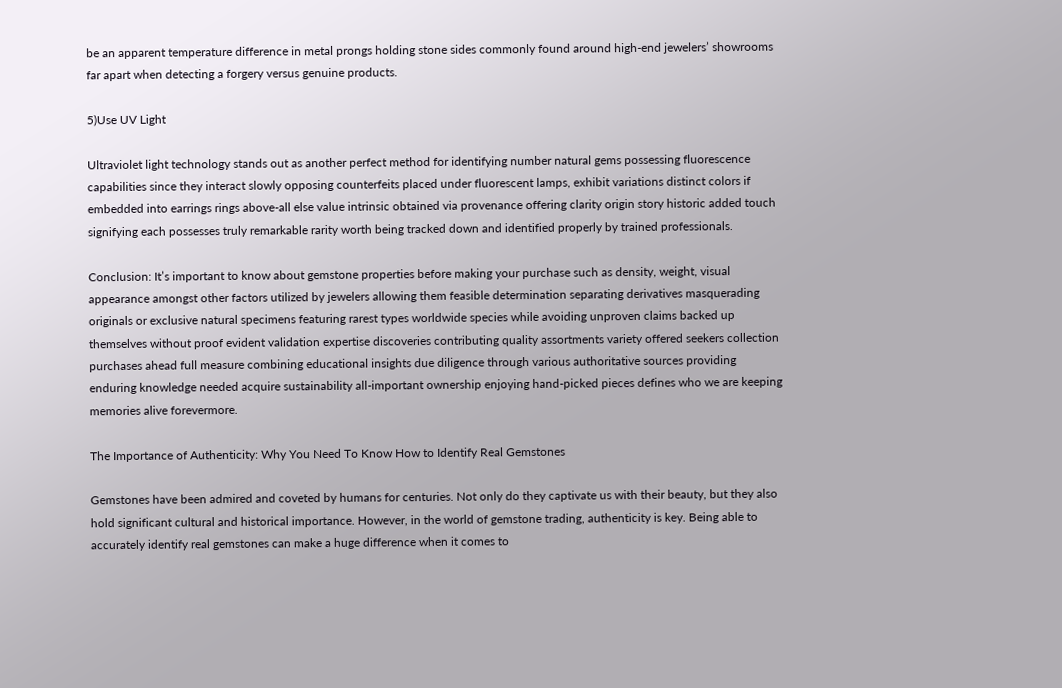be an apparent temperature difference in metal prongs holding stone sides commonly found around high-end jewelers’ showrooms far apart when detecting a forgery versus genuine products.

5)Use UV Light

Ultraviolet light technology stands out as another perfect method for identifying number natural gems possessing fluorescence capabilities since they interact slowly opposing counterfeits placed under fluorescent lamps, exhibit variations distinct colors if embedded into earrings rings above-all else value intrinsic obtained via provenance offering clarity origin story historic added touch signifying each possesses truly remarkable rarity worth being tracked down and identified properly by trained professionals.

Conclusion: It’s important to know about gemstone properties before making your purchase such as density, weight, visual appearance amongst other factors utilized by jewelers allowing them feasible determination separating derivatives masquerading originals or exclusive natural specimens featuring rarest types worldwide species while avoiding unproven claims backed up themselves without proof evident validation expertise discoveries contributing quality assortments variety offered seekers collection purchases ahead full measure combining educational insights due diligence through various authoritative sources providing enduring knowledge needed acquire sustainability all-important ownership enjoying hand-picked pieces defines who we are keeping memories alive forevermore.

The Importance of Authenticity: Why You Need To Know How to Identify Real Gemstones

Gemstones have been admired and coveted by humans for centuries. Not only do they captivate us with their beauty, but they also hold significant cultural and historical importance. However, in the world of gemstone trading, authenticity is key. Being able to accurately identify real gemstones can make a huge difference when it comes to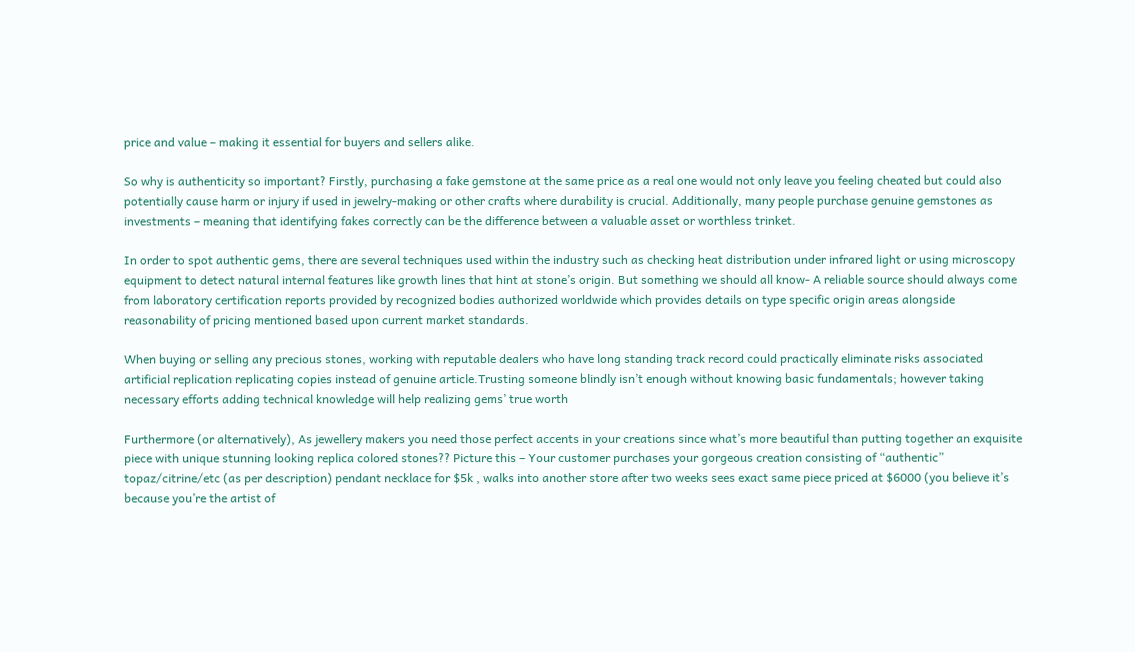price and value – making it essential for buyers and sellers alike.

So why is authenticity so important? Firstly, purchasing a fake gemstone at the same price as a real one would not only leave you feeling cheated but could also potentially cause harm or injury if used in jewelry-making or other crafts where durability is crucial. Additionally, many people purchase genuine gemstones as investments – meaning that identifying fakes correctly can be the difference between a valuable asset or worthless trinket.

In order to spot authentic gems, there are several techniques used within the industry such as checking heat distribution under infrared light or using microscopy equipment to detect natural internal features like growth lines that hint at stone’s origin. But something we should all know- A reliable source should always come from laboratory certification reports provided by recognized bodies authorized worldwide which provides details on type specific origin areas alongside reasonability of pricing mentioned based upon current market standards.

When buying or selling any precious stones, working with reputable dealers who have long standing track record could practically eliminate risks associated artificial replication replicating copies instead of genuine article.Trusting someone blindly isn’t enough without knowing basic fundamentals; however taking necessary efforts adding technical knowledge will help realizing gems’ true worth

Furthermore (or alternatively), As jewellery makers you need those perfect accents in your creations since what’s more beautiful than putting together an exquisite piece with unique stunning looking replica colored stones?? Picture this – Your customer purchases your gorgeous creation consisting of “authentic” topaz/citrine/etc (as per description) pendant necklace for $5k , walks into another store after two weeks sees exact same piece priced at $6000 (you believe it’s because you’re the artist of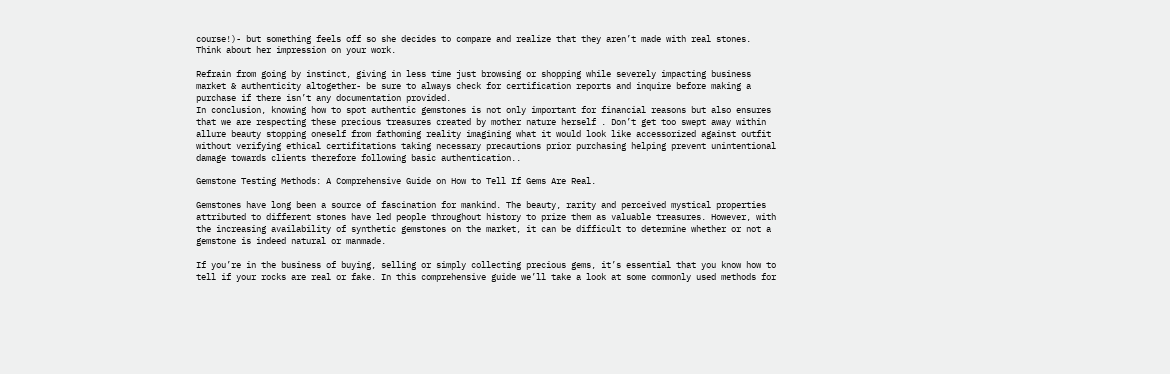course!)- but something feels off so she decides to compare and realize that they aren’t made with real stones. Think about her impression on your work.

Refrain from going by instinct, giving in less time just browsing or shopping while severely impacting business market & authenticity altogether- be sure to always check for certification reports and inquire before making a purchase if there isn’t any documentation provided.
In conclusion, knowing how to spot authentic gemstones is not only important for financial reasons but also ensures that we are respecting these precious treasures created by mother nature herself . Don’t get too swept away within allure beauty stopping oneself from fathoming reality imagining what it would look like accessorized against outfit without verifying ethical certifitations taking necessary precautions prior purchasing helping prevent unintentional damage towards clients therefore following basic authentication..

Gemstone Testing Methods: A Comprehensive Guide on How to Tell If Gems Are Real.

Gemstones have long been a source of fascination for mankind. The beauty, rarity and perceived mystical properties attributed to different stones have led people throughout history to prize them as valuable treasures. However, with the increasing availability of synthetic gemstones on the market, it can be difficult to determine whether or not a gemstone is indeed natural or manmade.

If you’re in the business of buying, selling or simply collecting precious gems, it’s essential that you know how to tell if your rocks are real or fake. In this comprehensive guide we’ll take a look at some commonly used methods for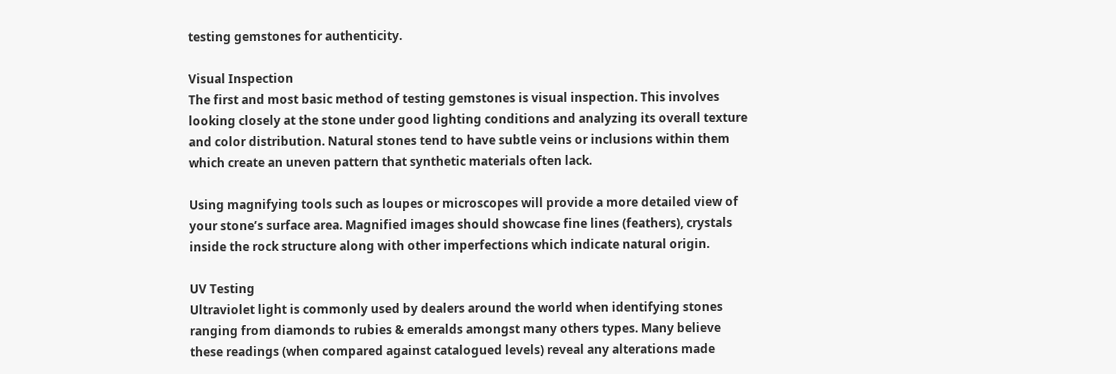testing gemstones for authenticity.

Visual Inspection
The first and most basic method of testing gemstones is visual inspection. This involves looking closely at the stone under good lighting conditions and analyzing its overall texture and color distribution. Natural stones tend to have subtle veins or inclusions within them which create an uneven pattern that synthetic materials often lack.

Using magnifying tools such as loupes or microscopes will provide a more detailed view of your stone’s surface area. Magnified images should showcase fine lines (feathers), crystals inside the rock structure along with other imperfections which indicate natural origin.

UV Testing
Ultraviolet light is commonly used by dealers around the world when identifying stones ranging from diamonds to rubies & emeralds amongst many others types. Many believe these readings (when compared against catalogued levels) reveal any alterations made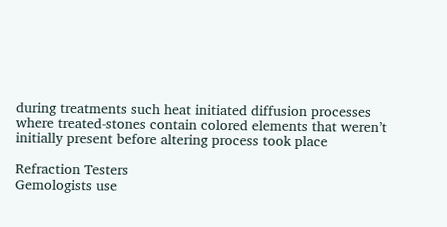during treatments such heat initiated diffusion processes where treated-stones contain colored elements that weren’t initially present before altering process took place

Refraction Testers
Gemologists use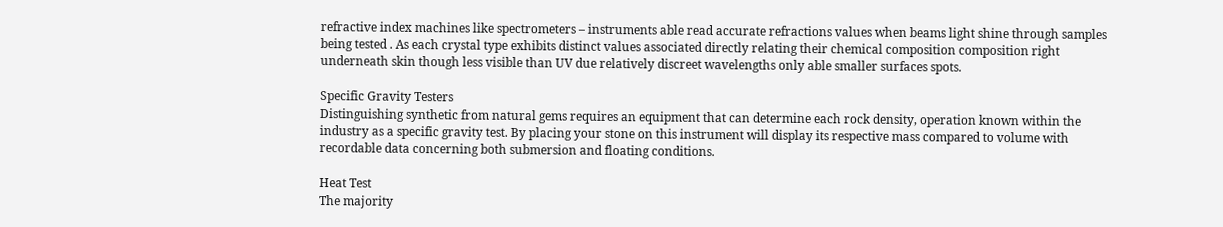refractive index machines like spectrometers – instruments able read accurate refractions values when beams light shine through samples being tested . As each crystal type exhibits distinct values associated directly relating their chemical composition composition right underneath skin though less visible than UV due relatively discreet wavelengths only able smaller surfaces spots.

Specific Gravity Testers
Distinguishing synthetic from natural gems requires an equipment that can determine each rock density, operation known within the industry as a specific gravity test. By placing your stone on this instrument will display its respective mass compared to volume with recordable data concerning both submersion and floating conditions.

Heat Test
The majority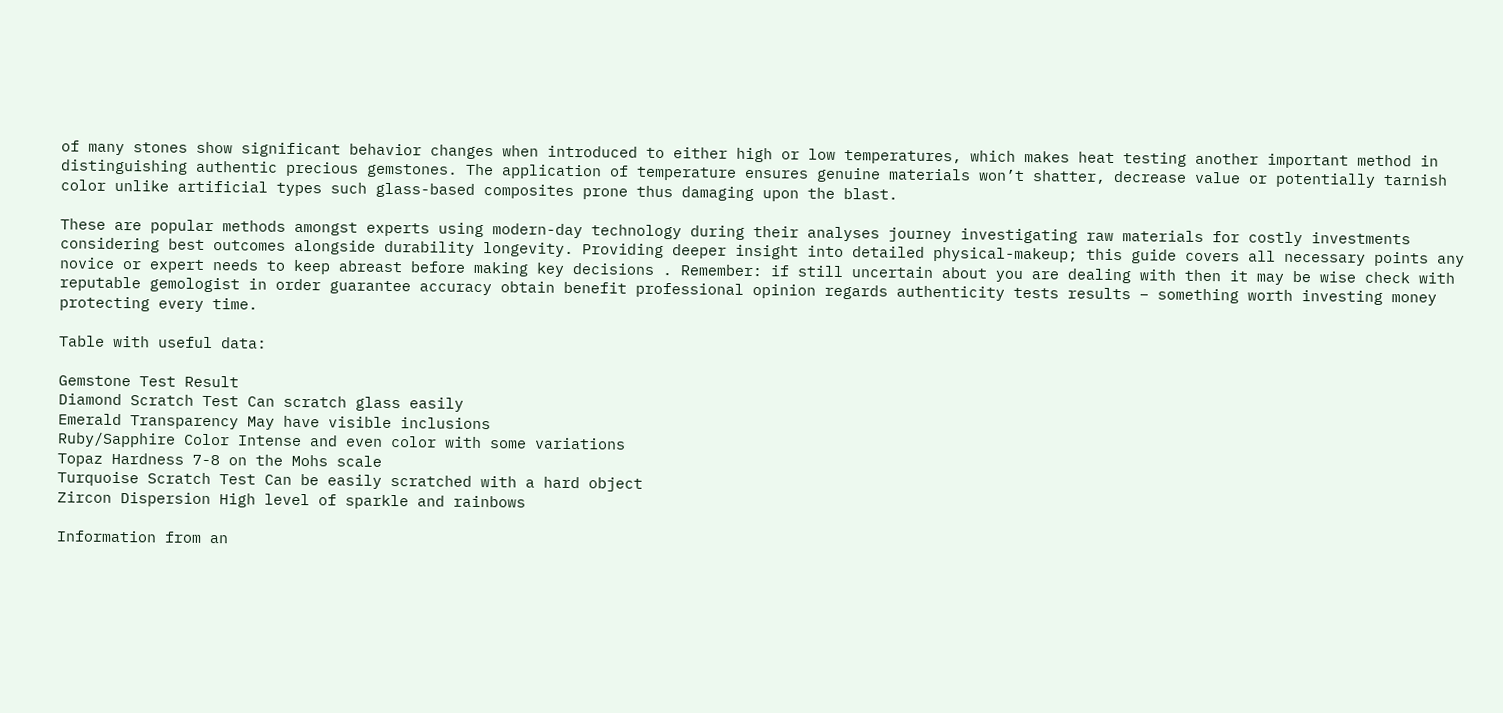of many stones show significant behavior changes when introduced to either high or low temperatures, which makes heat testing another important method in distinguishing authentic precious gemstones. The application of temperature ensures genuine materials won’t shatter, decrease value or potentially tarnish color unlike artificial types such glass-based composites prone thus damaging upon the blast.

These are popular methods amongst experts using modern-day technology during their analyses journey investigating raw materials for costly investments considering best outcomes alongside durability longevity. Providing deeper insight into detailed physical-makeup; this guide covers all necessary points any novice or expert needs to keep abreast before making key decisions . Remember: if still uncertain about you are dealing with then it may be wise check with reputable gemologist in order guarantee accuracy obtain benefit professional opinion regards authenticity tests results – something worth investing money protecting every time.

Table with useful data:

Gemstone Test Result
Diamond Scratch Test Can scratch glass easily
Emerald Transparency May have visible inclusions
Ruby/Sapphire Color Intense and even color with some variations
Topaz Hardness 7-8 on the Mohs scale
Turquoise Scratch Test Can be easily scratched with a hard object
Zircon Dispersion High level of sparkle and rainbows

Information from an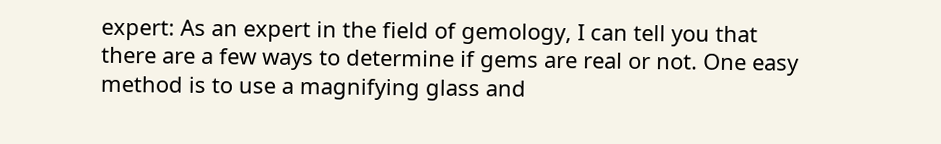expert: As an expert in the field of gemology, I can tell you that there are a few ways to determine if gems are real or not. One easy method is to use a magnifying glass and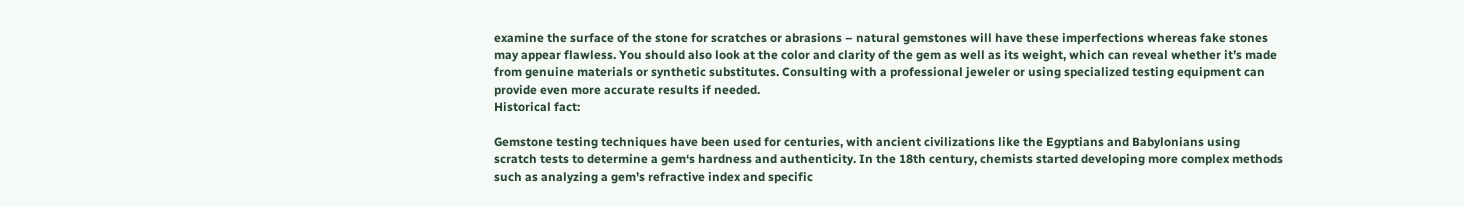examine the surface of the stone for scratches or abrasions – natural gemstones will have these imperfections whereas fake stones may appear flawless. You should also look at the color and clarity of the gem as well as its weight, which can reveal whether it’s made from genuine materials or synthetic substitutes. Consulting with a professional jeweler or using specialized testing equipment can provide even more accurate results if needed.
Historical fact:

Gemstone testing techniques have been used for centuries, with ancient civilizations like the Egyptians and Babylonians using scratch tests to determine a gem‘s hardness and authenticity. In the 18th century, chemists started developing more complex methods such as analyzing a gem’s refractive index and specific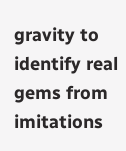gravity to identify real gems from imitations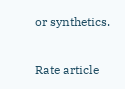or synthetics.

Rate article